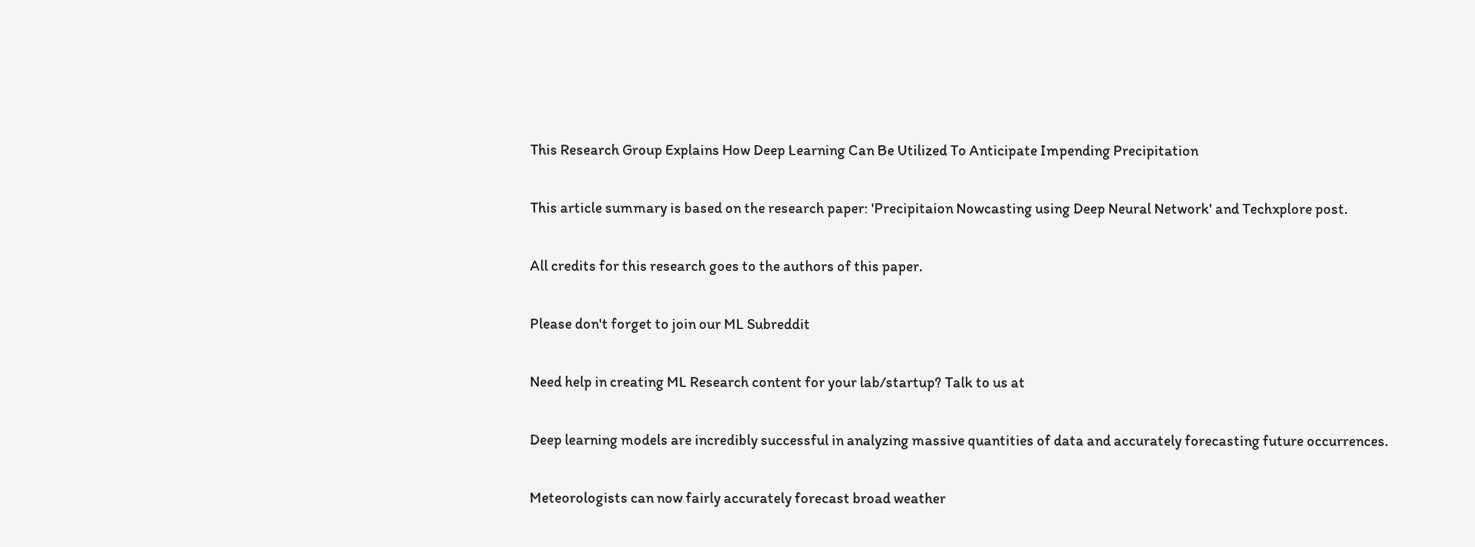This Research Group Explains How Deep Learning Can Be Utilized To Anticipate Impending Precipitation

This article summary is based on the research paper: 'Precipitaion Nowcasting using Deep Neural Network' and Techxplore post.

All credits for this research goes to the authors of this paper.

Please don't forget to join our ML Subreddit

Need help in creating ML Research content for your lab/startup? Talk to us at

Deep learning models are incredibly successful in analyzing massive quantities of data and accurately forecasting future occurrences.

Meteorologists can now fairly accurately forecast broad weather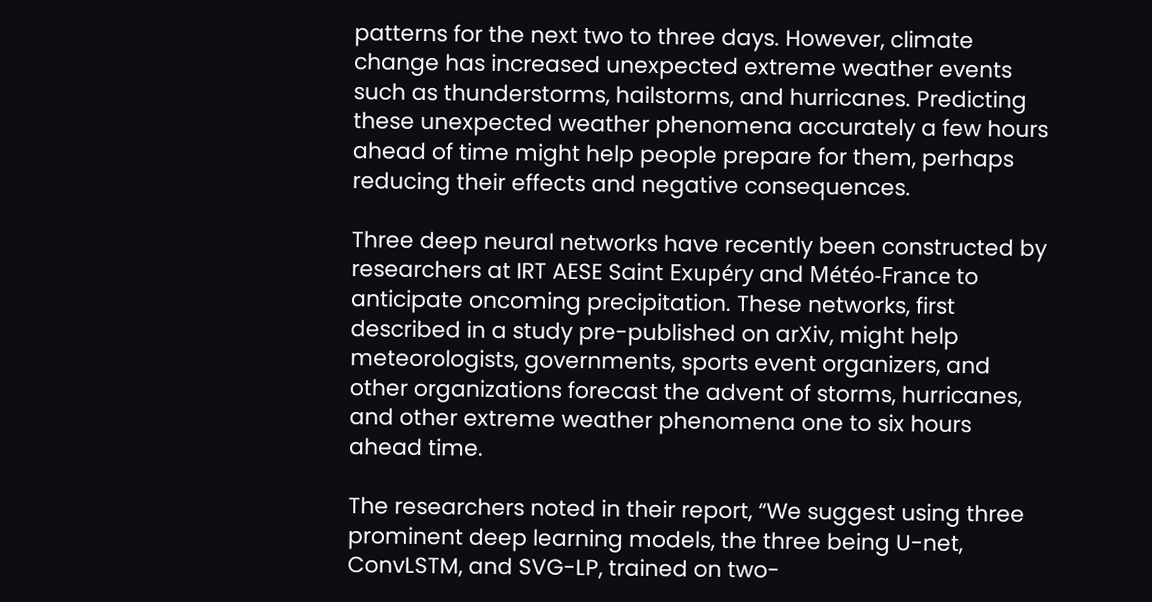patterns for the next two to three days. However, climate change has increased unexpected extreme weather events such as thunderstorms, hailstorms, and hurricanes. Predicting these unexpected weather phenomena accurately a few hours ahead of time might help people prepare for them, perhaps reducing their effects and negative consequences.

Three deep neural networks have recently been constructed by researchers at IRT AESE Saint Exupéry and Météo-France to anticipate oncoming precipitation. These networks, first described in a study pre-published on arXiv, might help meteorologists, governments, sports event organizers, and other organizations forecast the advent of storms, hurricanes, and other extreme weather phenomena one to six hours ahead time.

The researchers noted in their report, “We suggest using three prominent deep learning models, the three being U-net, ConvLSTM, and SVG-LP, trained on two-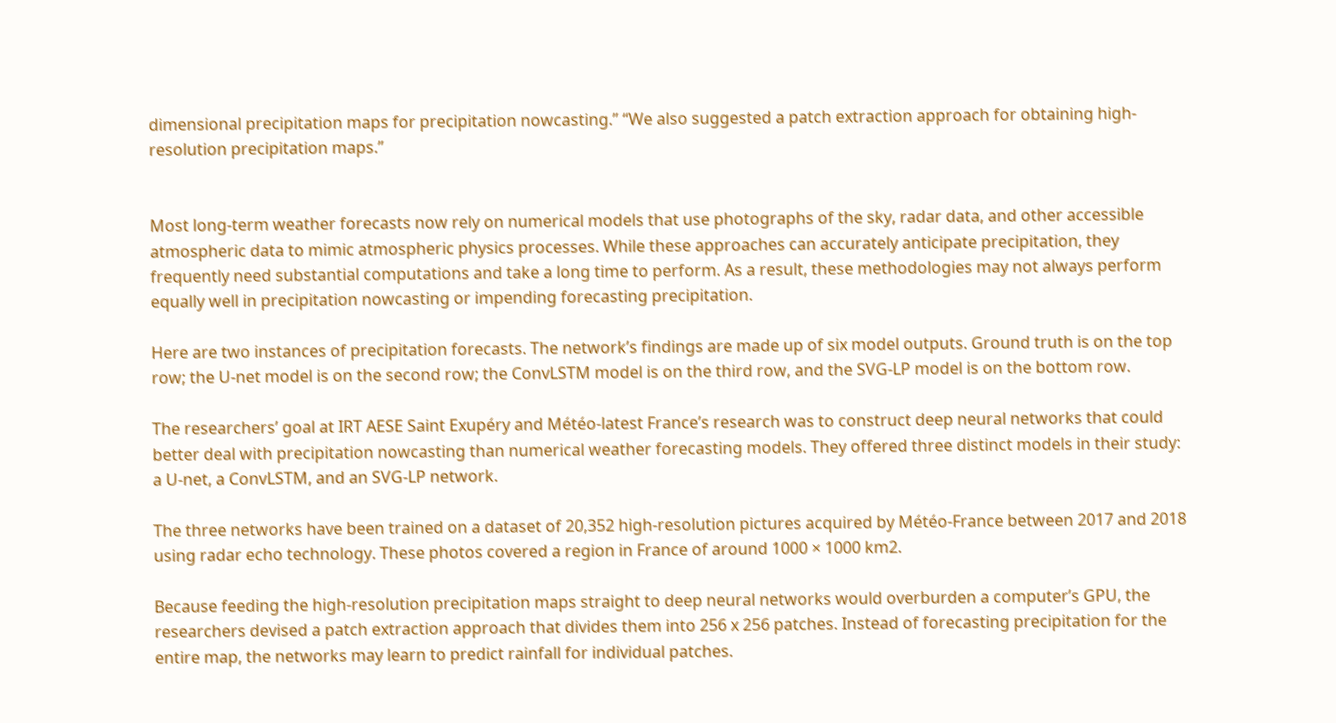dimensional precipitation maps for precipitation nowcasting.” “We also suggested a patch extraction approach for obtaining high-resolution precipitation maps.”


Most long-term weather forecasts now rely on numerical models that use photographs of the sky, radar data, and other accessible atmospheric data to mimic atmospheric physics processes. While these approaches can accurately anticipate precipitation, they frequently need substantial computations and take a long time to perform. As a result, these methodologies may not always perform equally well in precipitation nowcasting or impending forecasting precipitation.

Here are two instances of precipitation forecasts. The network’s findings are made up of six model outputs. Ground truth is on the top row; the U-net model is on the second row; the ConvLSTM model is on the third row, and the SVG-LP model is on the bottom row.

The researchers’ goal at IRT AESE Saint Exupéry and Météo-latest France’s research was to construct deep neural networks that could better deal with precipitation nowcasting than numerical weather forecasting models. They offered three distinct models in their study: a U-net, a ConvLSTM, and an SVG-LP network.

The three networks have been trained on a dataset of 20,352 high-resolution pictures acquired by Météo-France between 2017 and 2018 using radar echo technology. These photos covered a region in France of around 1000 × 1000 km2.

Because feeding the high-resolution precipitation maps straight to deep neural networks would overburden a computer’s GPU, the researchers devised a patch extraction approach that divides them into 256 x 256 patches. Instead of forecasting precipitation for the entire map, the networks may learn to predict rainfall for individual patches.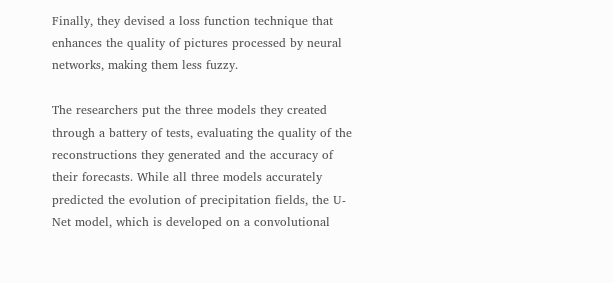Finally, they devised a loss function technique that enhances the quality of pictures processed by neural networks, making them less fuzzy.

The researchers put the three models they created through a battery of tests, evaluating the quality of the reconstructions they generated and the accuracy of their forecasts. While all three models accurately predicted the evolution of precipitation fields, the U-Net model, which is developed on a convolutional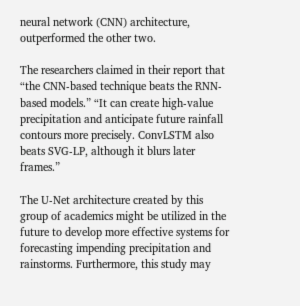neural network (CNN) architecture, outperformed the other two.

The researchers claimed in their report that “the CNN-based technique beats the RNN-based models.” “It can create high-value precipitation and anticipate future rainfall contours more precisely. ConvLSTM also beats SVG-LP, although it blurs later frames.”

The U-Net architecture created by this group of academics might be utilized in the future to develop more effective systems for forecasting impending precipitation and rainstorms. Furthermore, this study may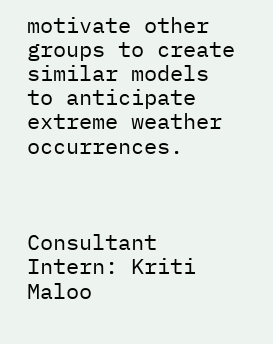motivate other groups to create similar models to anticipate extreme weather occurrences.



Consultant Intern: Kriti Maloo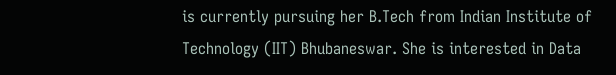is currently pursuing her B.Tech from Indian Institute of Technology (IIT) Bhubaneswar. She is interested in Data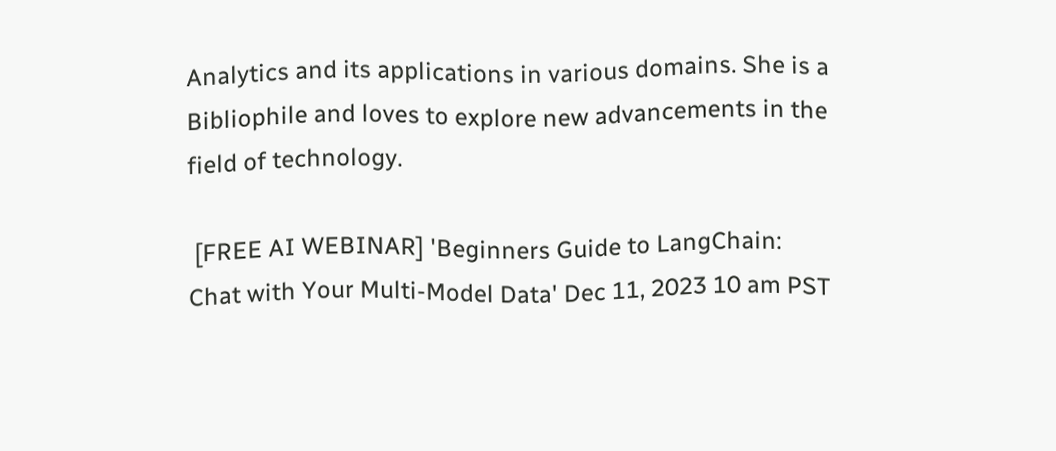Analytics and its applications in various domains. She is a Bibliophile and loves to explore new advancements in the field of technology.

 [FREE AI WEBINAR] 'Beginners Guide to LangChain: Chat with Your Multi-Model Data' Dec 11, 2023 10 am PST